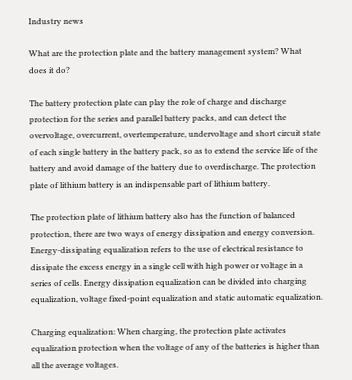Industry news

What are the protection plate and the battery management system? What does it do?

The battery protection plate can play the role of charge and discharge protection for the series and parallel battery packs, and can detect the overvoltage, overcurrent, overtemperature, undervoltage and short circuit state of each single battery in the battery pack, so as to extend the service life of the battery and avoid damage of the battery due to overdischarge. The protection plate of lithium battery is an indispensable part of lithium battery.

The protection plate of lithium battery also has the function of balanced protection, there are two ways of energy dissipation and energy conversion. Energy-dissipating equalization refers to the use of electrical resistance to dissipate the excess energy in a single cell with high power or voltage in a series of cells. Energy dissipation equalization can be divided into charging equalization, voltage fixed-point equalization and static automatic equalization.

Charging equalization: When charging, the protection plate activates equalization protection when the voltage of any of the batteries is higher than all the average voltages.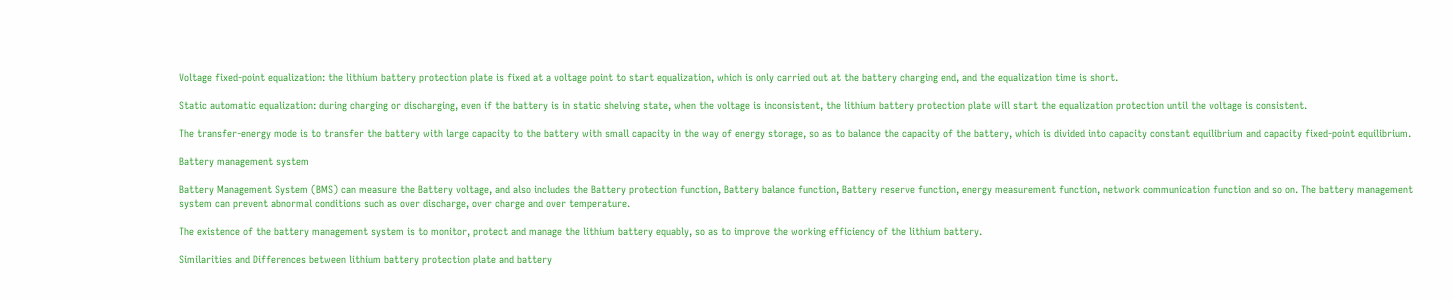Voltage fixed-point equalization: the lithium battery protection plate is fixed at a voltage point to start equalization, which is only carried out at the battery charging end, and the equalization time is short.

Static automatic equalization: during charging or discharging, even if the battery is in static shelving state, when the voltage is inconsistent, the lithium battery protection plate will start the equalization protection until the voltage is consistent.

The transfer-energy mode is to transfer the battery with large capacity to the battery with small capacity in the way of energy storage, so as to balance the capacity of the battery, which is divided into capacity constant equilibrium and capacity fixed-point equilibrium.

Battery management system

Battery Management System (BMS) can measure the Battery voltage, and also includes the Battery protection function, Battery balance function, Battery reserve function, energy measurement function, network communication function and so on. The battery management system can prevent abnormal conditions such as over discharge, over charge and over temperature.

The existence of the battery management system is to monitor, protect and manage the lithium battery equably, so as to improve the working efficiency of the lithium battery.

Similarities and Differences between lithium battery protection plate and battery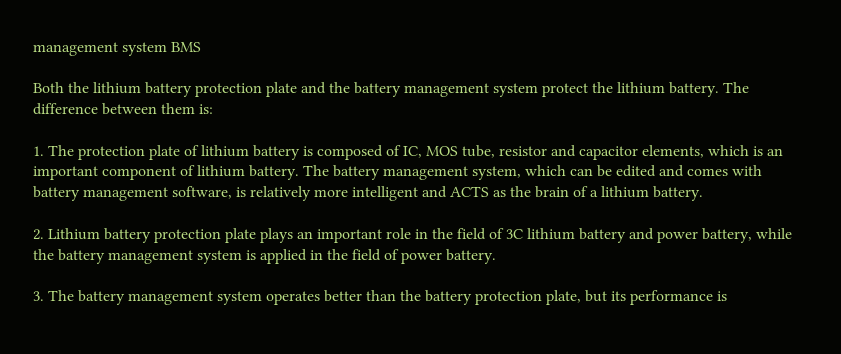management system BMS

Both the lithium battery protection plate and the battery management system protect the lithium battery. The difference between them is:

1. The protection plate of lithium battery is composed of IC, MOS tube, resistor and capacitor elements, which is an important component of lithium battery. The battery management system, which can be edited and comes with battery management software, is relatively more intelligent and ACTS as the brain of a lithium battery.

2. Lithium battery protection plate plays an important role in the field of 3C lithium battery and power battery, while the battery management system is applied in the field of power battery.

3. The battery management system operates better than the battery protection plate, but its performance is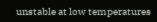unstable at low temperatures